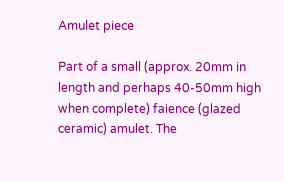Amulet piece

Part of a small (approx. 20mm in length and perhaps 40-50mm high when complete) faience (glazed ceramic) amulet. The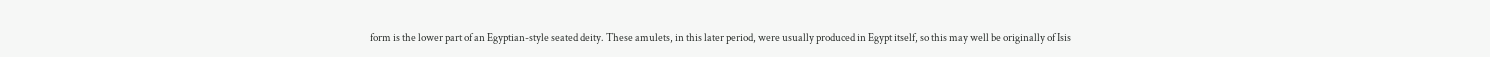form is the lower part of an Egyptian-style seated deity. These amulets, in this later period, were usually produced in Egypt itself, so this may well be originally of Isis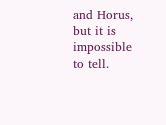and Horus, but it is impossible to tell.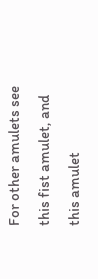For other amulets see this fist amulet, and this amulet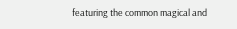featuring the common magical and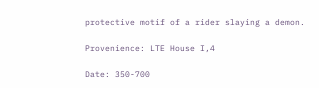protective motif of a rider slaying a demon.

Provenience: LTE House I,4

Date: 350-700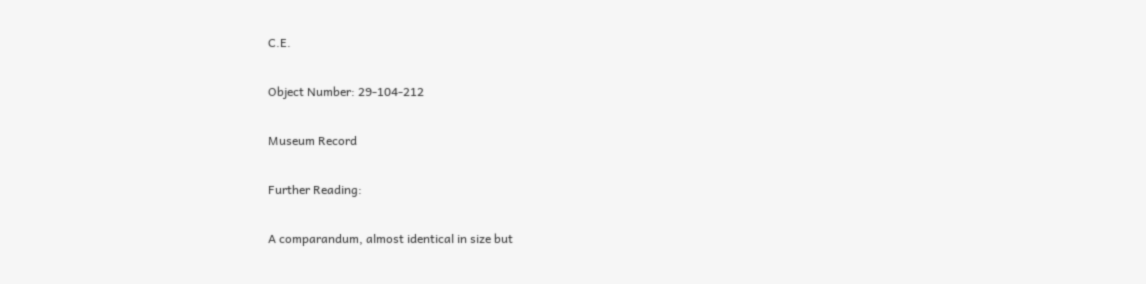C.E.

Object Number: 29-104-212

Museum Record

Further Reading:

A comparandum, almost identical in size but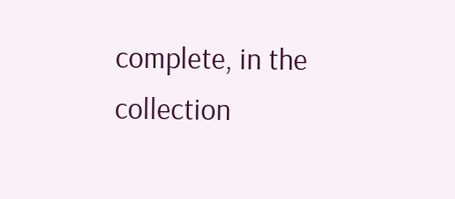complete, in the collection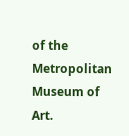of the Metropolitan Museum of Art.